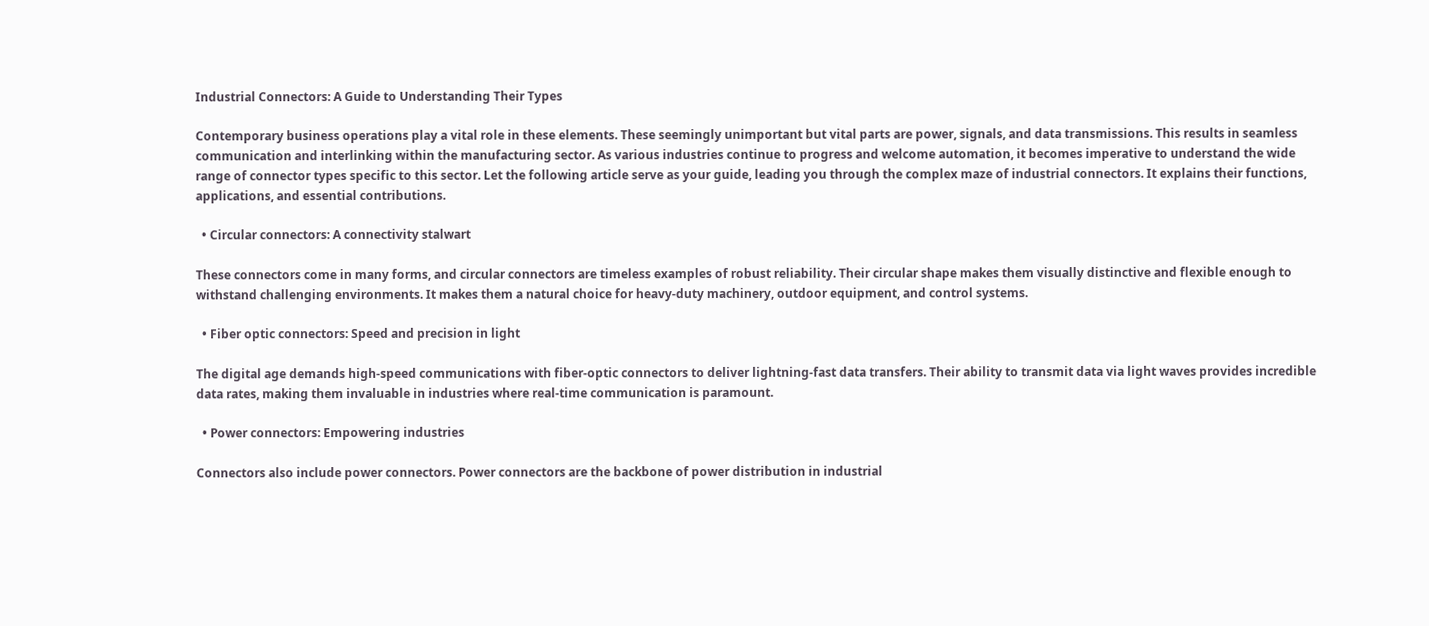Industrial Connectors: A Guide to Understanding Their Types

Contemporary business operations play a vital role in these elements. These seemingly unimportant but vital parts are power, signals, and data transmissions. This results in seamless communication and interlinking within the manufacturing sector. As various industries continue to progress and welcome automation, it becomes imperative to understand the wide range of connector types specific to this sector. Let the following article serve as your guide, leading you through the complex maze of industrial connectors. It explains their functions, applications, and essential contributions.

  • Circular connectors: A connectivity stalwart

These connectors come in many forms, and circular connectors are timeless examples of robust reliability. Their circular shape makes them visually distinctive and flexible enough to withstand challenging environments. It makes them a natural choice for heavy-duty machinery, outdoor equipment, and control systems.

  • Fiber optic connectors: Speed and precision in light

The digital age demands high-speed communications with fiber-optic connectors to deliver lightning-fast data transfers. Their ability to transmit data via light waves provides incredible data rates, making them invaluable in industries where real-time communication is paramount.

  • Power connectors: Empowering industries

Connectors also include power connectors. Power connectors are the backbone of power distribution in industrial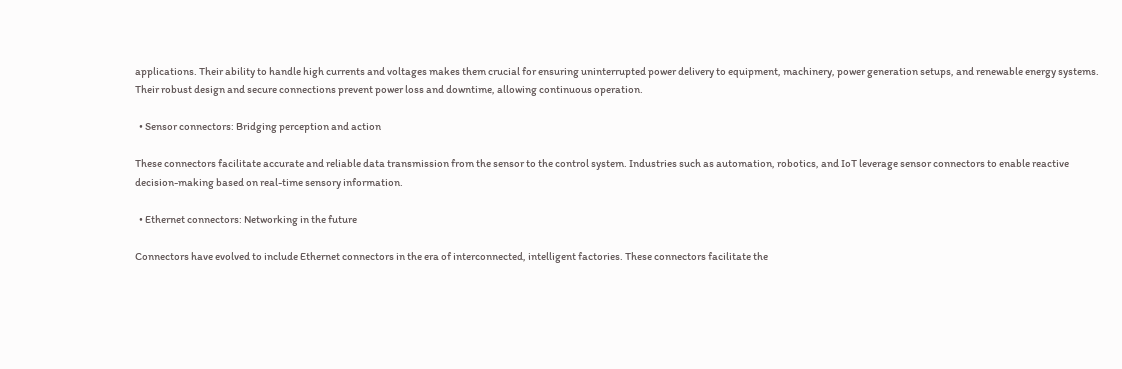applications. Their ability to handle high currents and voltages makes them crucial for ensuring uninterrupted power delivery to equipment, machinery, power generation setups, and renewable energy systems. Their robust design and secure connections prevent power loss and downtime, allowing continuous operation.

  • Sensor connectors: Bridging perception and action

These connectors facilitate accurate and reliable data transmission from the sensor to the control system. Industries such as automation, robotics, and IoT leverage sensor connectors to enable reactive decision-making based on real-time sensory information.

  • Ethernet connectors: Networking in the future

Connectors have evolved to include Ethernet connectors in the era of interconnected, intelligent factories. These connectors facilitate the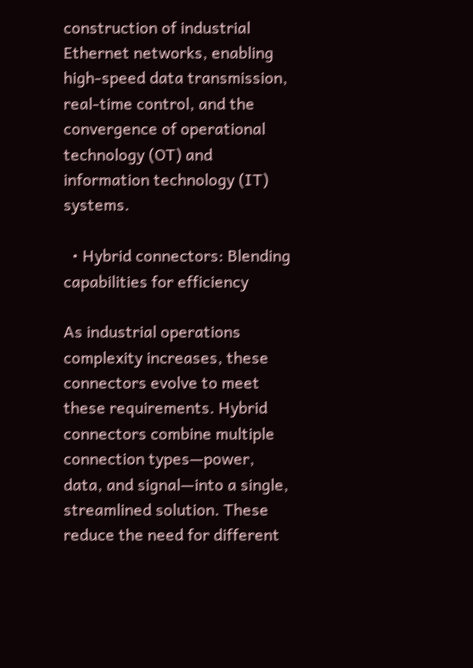construction of industrial Ethernet networks, enabling high-speed data transmission, real-time control, and the convergence of operational technology (OT) and information technology (IT) systems.

  • Hybrid connectors: Blending capabilities for efficiency

As industrial operations complexity increases, these connectors evolve to meet these requirements. Hybrid connectors combine multiple connection types—power, data, and signal—into a single, streamlined solution. These reduce the need for different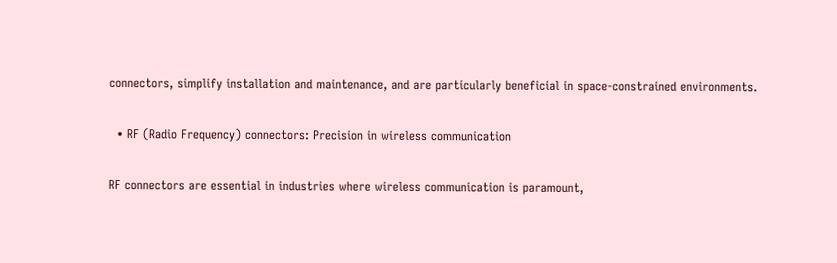connectors, simplify installation and maintenance, and are particularly beneficial in space-constrained environments.

  • RF (Radio Frequency) connectors: Precision in wireless communication

RF connectors are essential in industries where wireless communication is paramount,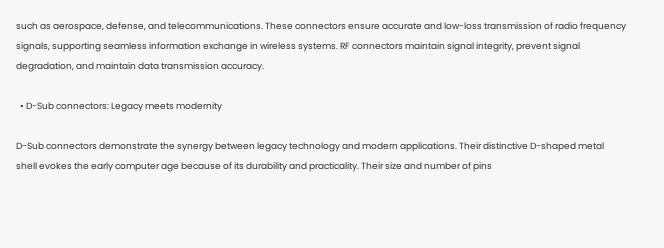such as aerospace, defense, and telecommunications. These connectors ensure accurate and low-loss transmission of radio frequency signals, supporting seamless information exchange in wireless systems. RF connectors maintain signal integrity, prevent signal degradation, and maintain data transmission accuracy.

  • D-Sub connectors: Legacy meets modernity

D-Sub connectors demonstrate the synergy between legacy technology and modern applications. Their distinctive D-shaped metal shell evokes the early computer age because of its durability and practicality. Their size and number of pins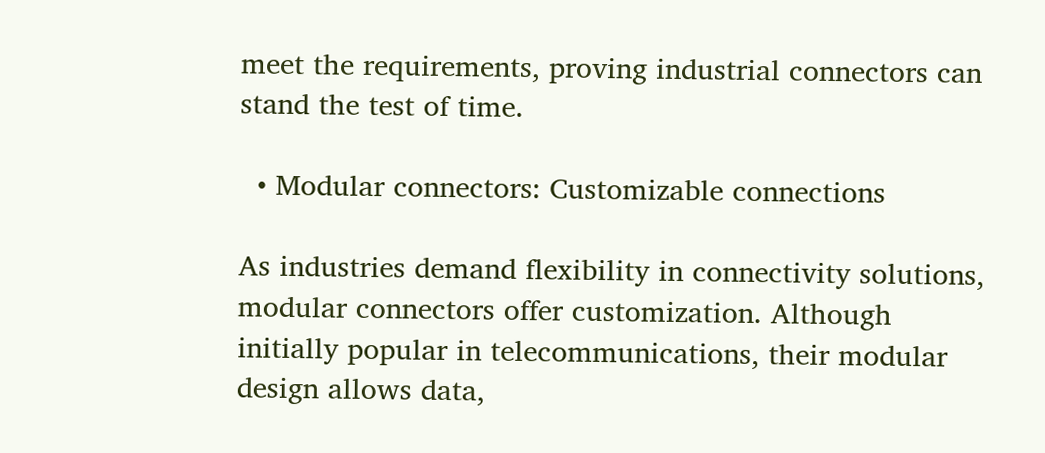meet the requirements, proving industrial connectors can stand the test of time.

  • Modular connectors: Customizable connections

As industries demand flexibility in connectivity solutions, modular connectors offer customization. Although initially popular in telecommunications, their modular design allows data,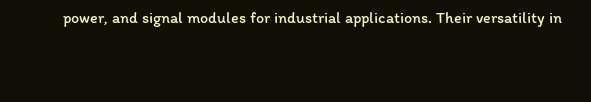power, and signal modules for industrial applications. Their versatility in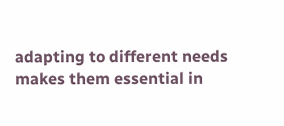adapting to different needs makes them essential in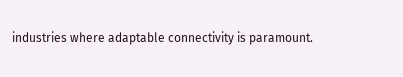industries where adaptable connectivity is paramount.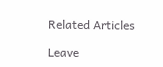Related Articles

Leave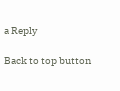a Reply

Back to top button